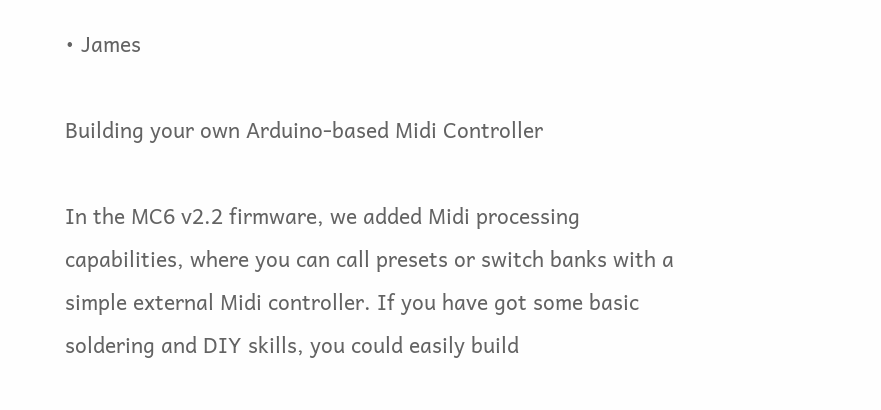• James

Building your own Arduino-based Midi Controller

In the MC6 v2.2 firmware, we added Midi processing capabilities, where you can call presets or switch banks with a simple external Midi controller. If you have got some basic soldering and DIY skills, you could easily build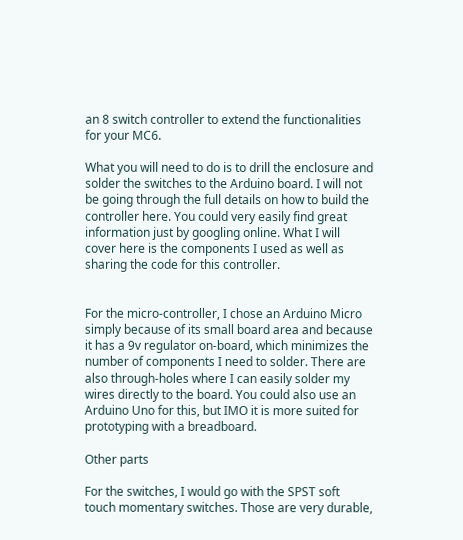an 8 switch controller to extend the functionalities for your MC6.

What you will need to do is to drill the enclosure and solder the switches to the Arduino board. I will not be going through the full details on how to build the controller here. You could very easily find great information just by googling online. What I will cover here is the components I used as well as sharing the code for this controller.


For the micro-controller, I chose an Arduino Micro simply because of its small board area and because it has a 9v regulator on-board, which minimizes the number of components I need to solder. There are also through-holes where I can easily solder my wires directly to the board. You could also use an Arduino Uno for this, but IMO it is more suited for prototyping with a breadboard.

Other parts

For the switches, I would go with the SPST soft touch momentary switches. Those are very durable,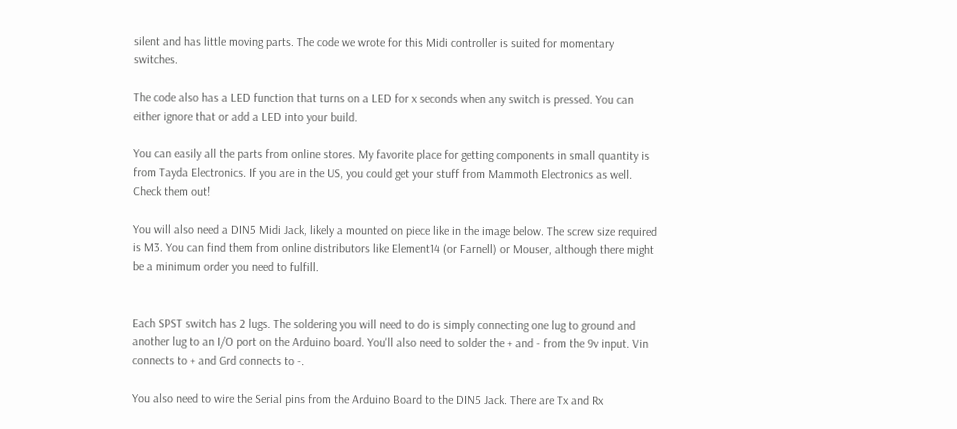silent and has little moving parts. The code we wrote for this Midi controller is suited for momentary switches.

The code also has a LED function that turns on a LED for x seconds when any switch is pressed. You can either ignore that or add a LED into your build.

You can easily all the parts from online stores. My favorite place for getting components in small quantity is from Tayda Electronics. If you are in the US, you could get your stuff from Mammoth Electronics as well. Check them out!

You will also need a DIN5 Midi Jack, likely a mounted on piece like in the image below. The screw size required is M3. You can find them from online distributors like Element14 (or Farnell) or Mouser, although there might be a minimum order you need to fulfill.


Each SPST switch has 2 lugs. The soldering you will need to do is simply connecting one lug to ground and another lug to an I/O port on the Arduino board. You'll also need to solder the + and - from the 9v input. Vin connects to + and Grd connects to -.

You also need to wire the Serial pins from the Arduino Board to the DIN5 Jack. There are Tx and Rx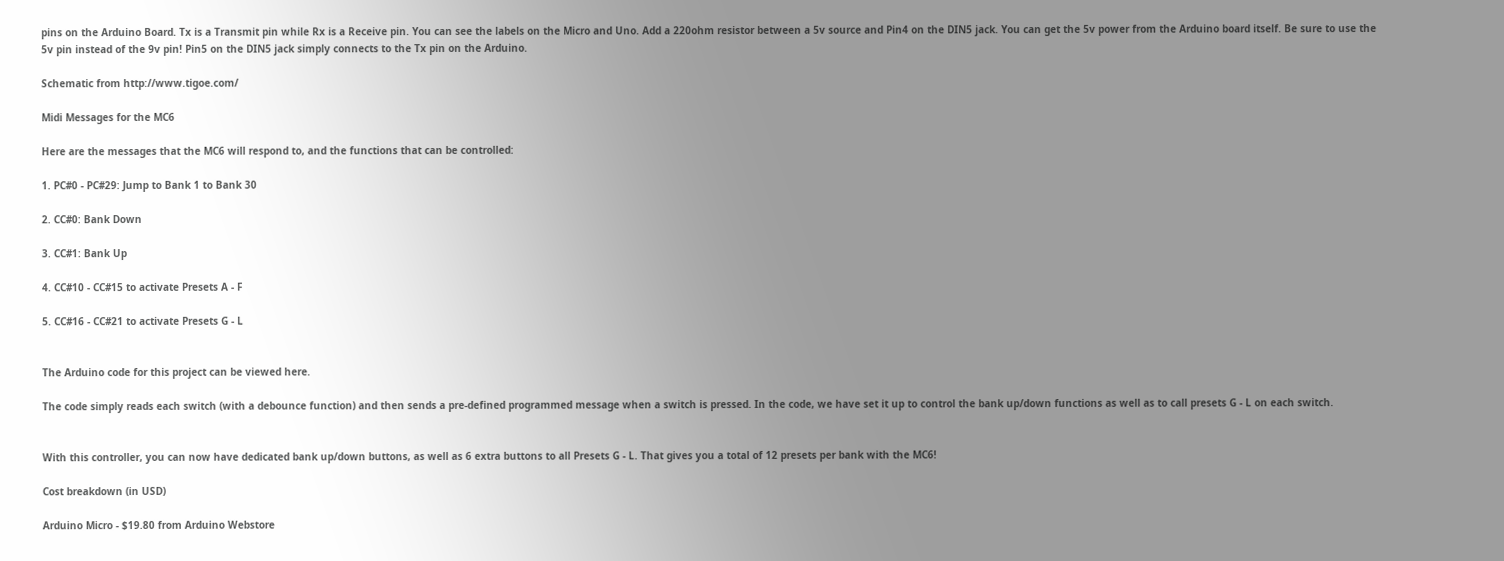pins on the Arduino Board. Tx is a Transmit pin while Rx is a Receive pin. You can see the labels on the Micro and Uno. Add a 220ohm resistor between a 5v source and Pin4 on the DIN5 jack. You can get the 5v power from the Arduino board itself. Be sure to use the 5v pin instead of the 9v pin! Pin5 on the DIN5 jack simply connects to the Tx pin on the Arduino.

Schematic from http://www.tigoe.com/

Midi Messages for the MC6

Here are the messages that the MC6 will respond to, and the functions that can be controlled:

1. PC#0 - PC#29: Jump to Bank 1 to Bank 30

2. CC#0: Bank Down

3. CC#1: Bank Up

4. CC#10 - CC#15 to activate Presets A - F

5. CC#16 - CC#21 to activate Presets G - L


The Arduino code for this project can be viewed here.

The code simply reads each switch (with a debounce function) and then sends a pre-defined programmed message when a switch is pressed. In the code, we have set it up to control the bank up/down functions as well as to call presets G - L on each switch.


With this controller, you can now have dedicated bank up/down buttons, as well as 6 extra buttons to all Presets G - L. That gives you a total of 12 presets per bank with the MC6!

Cost breakdown (in USD)

Arduino Micro - $19.80 from Arduino Webstore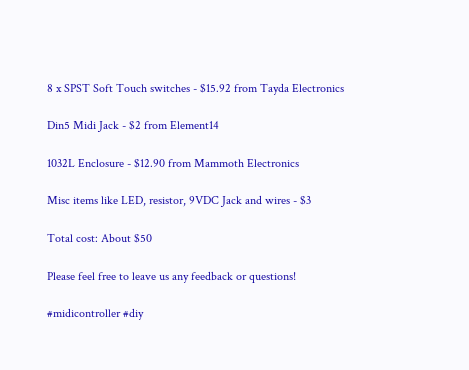8 x SPST Soft Touch switches - $15.92 from Tayda Electronics

Din5 Midi Jack - $2 from Element14

1032L Enclosure - $12.90 from Mammoth Electronics

Misc items like LED, resistor, 9VDC Jack and wires - $3

Total cost: About $50

Please feel free to leave us any feedback or questions!

#midicontroller #diy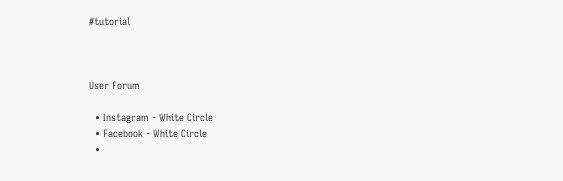#tutorial



User Forum

  • Instagram - White Circle
  • Facebook - White Circle
  •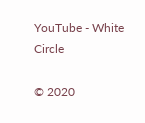YouTube - White Circle

© 2020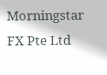Morningstar FX Pte Ltd